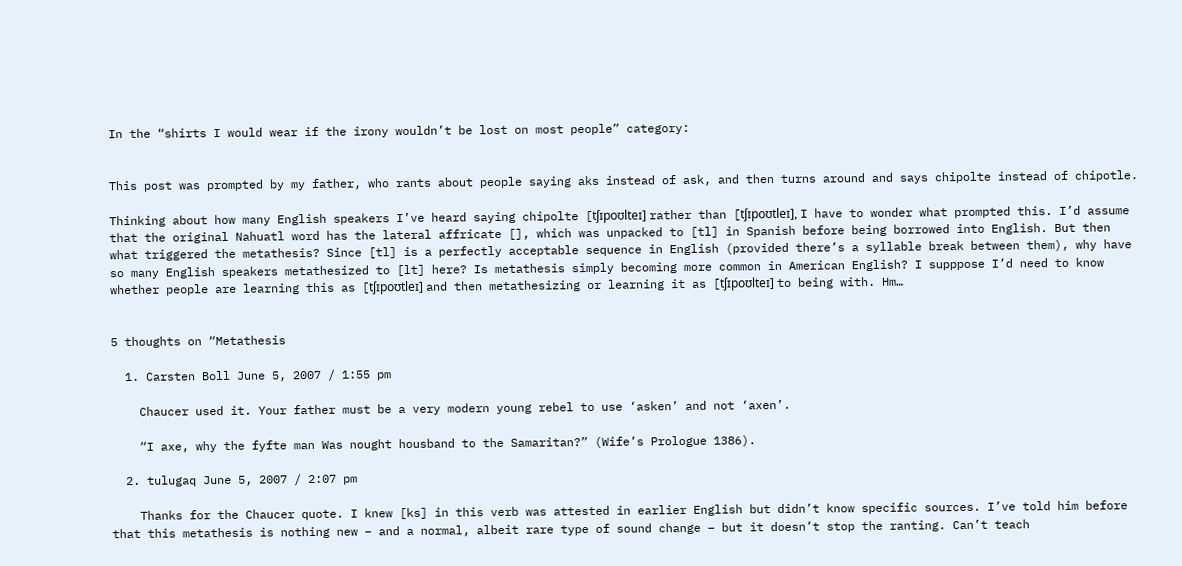In the “shirts I would wear if the irony wouldn’t be lost on most people” category:


This post was prompted by my father, who rants about people saying aks instead of ask, and then turns around and says chipolte instead of chipotle.

Thinking about how many English speakers I’ve heard saying chipolte [tʃɪpoʊlteɪ] rather than [tʃɪpoʊtleɪ], I have to wonder what prompted this. I’d assume that the original Nahuatl word has the lateral affricate [], which was unpacked to [tl] in Spanish before being borrowed into English. But then what triggered the metathesis? Since [tl] is a perfectly acceptable sequence in English (provided there’s a syllable break between them), why have so many English speakers metathesized to [lt] here? Is metathesis simply becoming more common in American English? I supppose I’d need to know whether people are learning this as [tʃɪpoʊtleɪ] and then metathesizing or learning it as [tʃɪpoʊlteɪ] to being with. Hm…


5 thoughts on “Metathesis

  1. Carsten Boll June 5, 2007 / 1:55 pm

    Chaucer used it. Your father must be a very modern young rebel to use ‘asken’ and not ‘axen’.

    “I axe, why the fyfte man Was nought housband to the Samaritan?” (Wife’s Prologue 1386).

  2. tulugaq June 5, 2007 / 2:07 pm

    Thanks for the Chaucer quote. I knew [ks] in this verb was attested in earlier English but didn’t know specific sources. I’ve told him before that this metathesis is nothing new – and a normal, albeit rare type of sound change – but it doesn’t stop the ranting. Can’t teach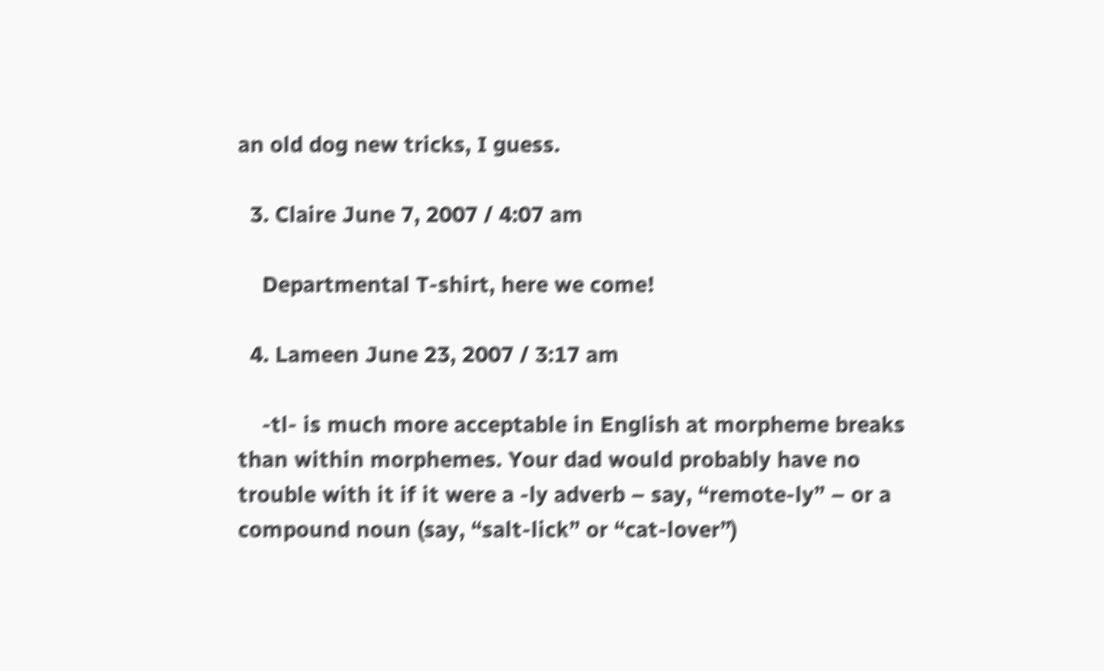an old dog new tricks, I guess.

  3. Claire June 7, 2007 / 4:07 am

    Departmental T-shirt, here we come!

  4. Lameen June 23, 2007 / 3:17 am

    -tl- is much more acceptable in English at morpheme breaks than within morphemes. Your dad would probably have no trouble with it if it were a -ly adverb – say, “remote-ly” – or a compound noun (say, “salt-lick” or “cat-lover”)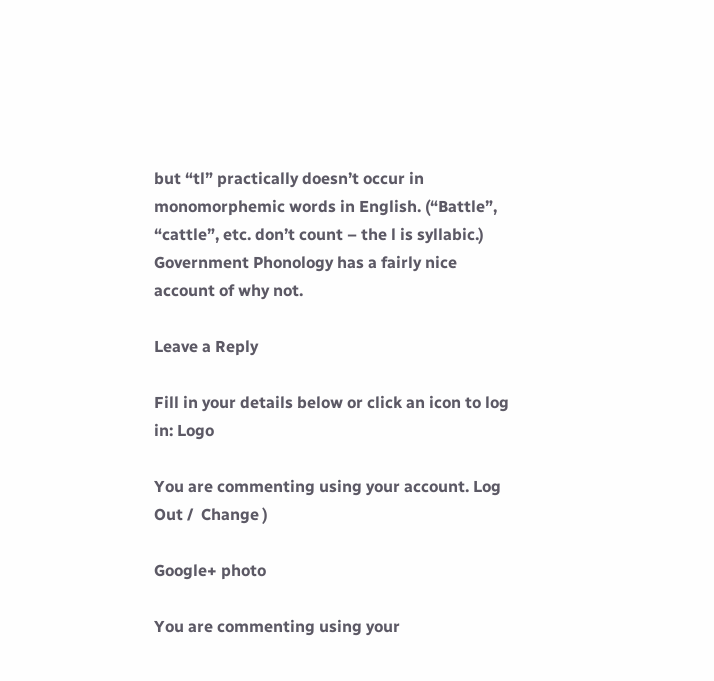but “tl” practically doesn’t occur in monomorphemic words in English. (“Battle”, “cattle”, etc. don’t count – the l is syllabic.) Government Phonology has a fairly nice account of why not.

Leave a Reply

Fill in your details below or click an icon to log in: Logo

You are commenting using your account. Log Out /  Change )

Google+ photo

You are commenting using your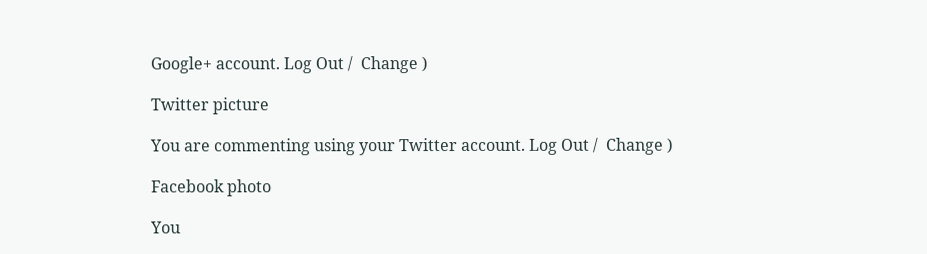Google+ account. Log Out /  Change )

Twitter picture

You are commenting using your Twitter account. Log Out /  Change )

Facebook photo

You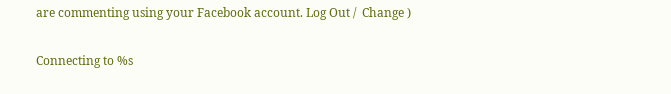are commenting using your Facebook account. Log Out /  Change )


Connecting to %s